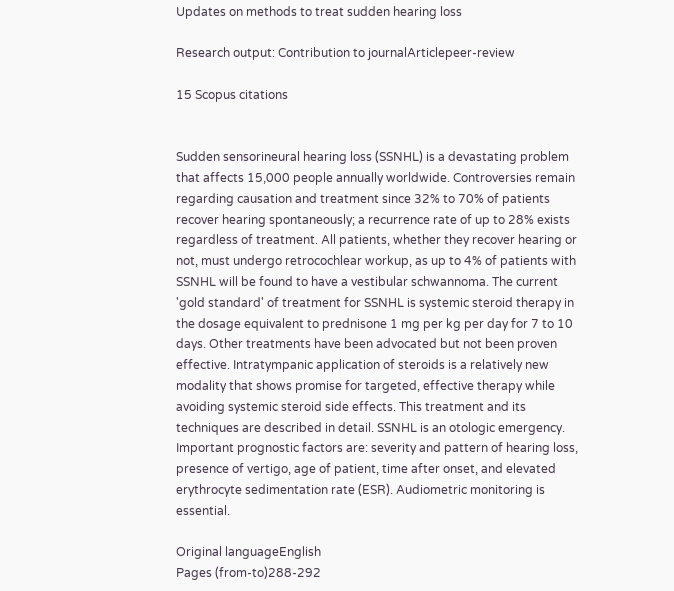Updates on methods to treat sudden hearing loss

Research output: Contribution to journalArticlepeer-review

15 Scopus citations


Sudden sensorineural hearing loss (SSNHL) is a devastating problem that affects 15,000 people annually worldwide. Controversies remain regarding causation and treatment since 32% to 70% of patients recover hearing spontaneously; a recurrence rate of up to 28% exists regardless of treatment. All patients, whether they recover hearing or not, must undergo retrocochlear workup, as up to 4% of patients with SSNHL will be found to have a vestibular schwannoma. The current 'gold standard' of treatment for SSNHL is systemic steroid therapy in the dosage equivalent to prednisone 1 mg per kg per day for 7 to 10 days. Other treatments have been advocated but not been proven effective. Intratympanic application of steroids is a relatively new modality that shows promise for targeted, effective therapy while avoiding systemic steroid side effects. This treatment and its techniques are described in detail. SSNHL is an otologic emergency. Important prognostic factors are: severity and pattern of hearing loss, presence of vertigo, age of patient, time after onset, and elevated erythrocyte sedimentation rate (ESR). Audiometric monitoring is essential.

Original languageEnglish
Pages (from-to)288-292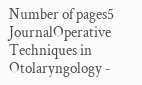Number of pages5
JournalOperative Techniques in Otolaryngology -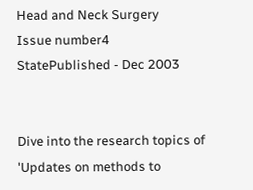Head and Neck Surgery
Issue number4
StatePublished - Dec 2003


Dive into the research topics of 'Updates on methods to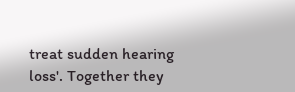treat sudden hearing loss'. Together they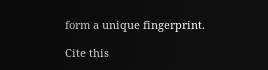form a unique fingerprint.

Cite this